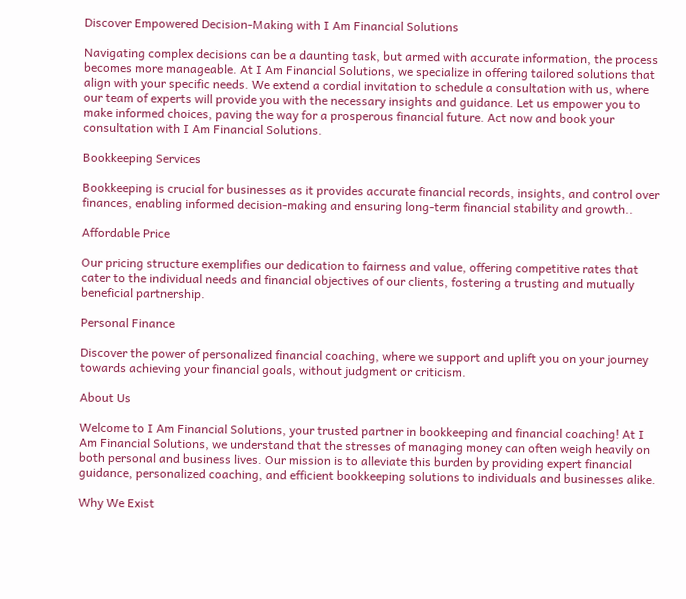Discover Empowered Decision-Making with I Am Financial Solutions

Navigating complex decisions can be a daunting task, but armed with accurate information, the process becomes more manageable. At I Am Financial Solutions, we specialize in offering tailored solutions that align with your specific needs. We extend a cordial invitation to schedule a consultation with us, where our team of experts will provide you with the necessary insights and guidance. Let us empower you to make informed choices, paving the way for a prosperous financial future. Act now and book your consultation with I Am Financial Solutions.

Bookkeeping Services

Bookkeeping is crucial for businesses as it provides accurate financial records, insights, and control over finances, enabling informed decision-making and ensuring long-term financial stability and growth..

Affordable Price

Our pricing structure exemplifies our dedication to fairness and value, offering competitive rates that cater to the individual needs and financial objectives of our clients, fostering a trusting and mutually beneficial partnership.

Personal Finance

Discover the power of personalized financial coaching, where we support and uplift you on your journey towards achieving your financial goals, without judgment or criticism.

About Us

Welcome to I Am Financial Solutions, your trusted partner in bookkeeping and financial coaching! At I Am Financial Solutions, we understand that the stresses of managing money can often weigh heavily on both personal and business lives. Our mission is to alleviate this burden by providing expert financial guidance, personalized coaching, and efficient bookkeeping solutions to individuals and businesses alike.

Why We Exist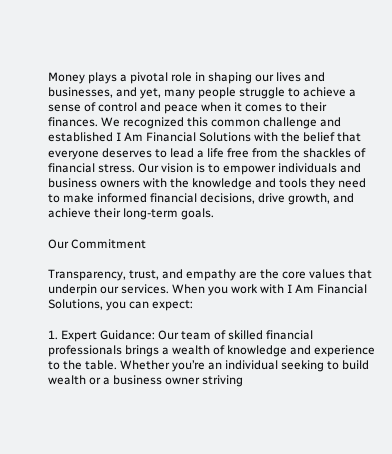Money plays a pivotal role in shaping our lives and businesses, and yet, many people struggle to achieve a sense of control and peace when it comes to their finances. We recognized this common challenge and established I Am Financial Solutions with the belief that everyone deserves to lead a life free from the shackles of financial stress. Our vision is to empower individuals and business owners with the knowledge and tools they need to make informed financial decisions, drive growth, and achieve their long-term goals.

Our Commitment

Transparency, trust, and empathy are the core values that underpin our services. When you work with I Am Financial Solutions, you can expect:

1. Expert Guidance: Our team of skilled financial professionals brings a wealth of knowledge and experience to the table. Whether you’re an individual seeking to build wealth or a business owner striving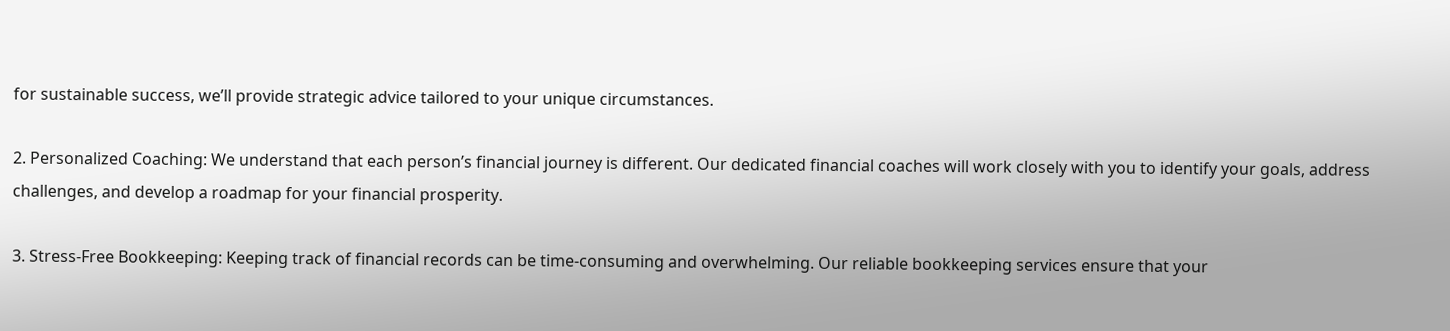for sustainable success, we’ll provide strategic advice tailored to your unique circumstances.

2. Personalized Coaching: We understand that each person’s financial journey is different. Our dedicated financial coaches will work closely with you to identify your goals, address challenges, and develop a roadmap for your financial prosperity.

3. Stress-Free Bookkeeping: Keeping track of financial records can be time-consuming and overwhelming. Our reliable bookkeeping services ensure that your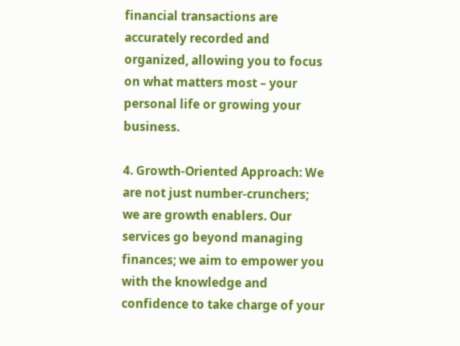financial transactions are accurately recorded and organized, allowing you to focus on what matters most – your personal life or growing your business.

4. Growth-Oriented Approach: We are not just number-crunchers; we are growth enablers. Our services go beyond managing finances; we aim to empower you with the knowledge and confidence to take charge of your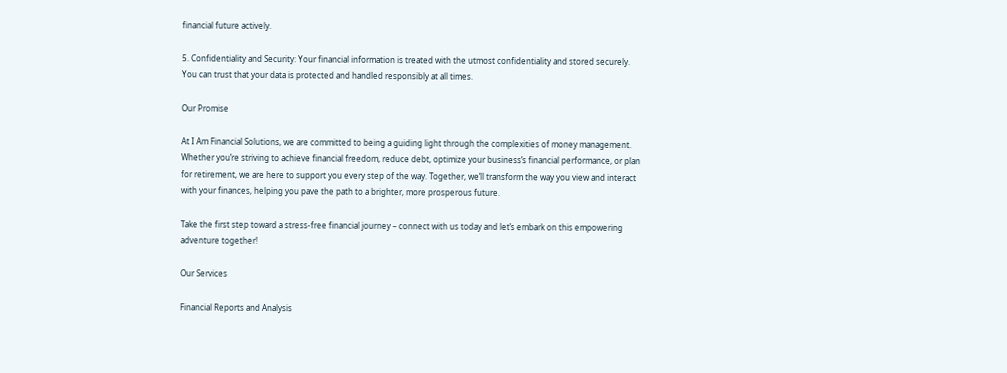financial future actively.

5. Confidentiality and Security: Your financial information is treated with the utmost confidentiality and stored securely. You can trust that your data is protected and handled responsibly at all times.

Our Promise

At I Am Financial Solutions, we are committed to being a guiding light through the complexities of money management. Whether you’re striving to achieve financial freedom, reduce debt, optimize your business’s financial performance, or plan for retirement, we are here to support you every step of the way. Together, we’ll transform the way you view and interact with your finances, helping you pave the path to a brighter, more prosperous future.

Take the first step toward a stress-free financial journey – connect with us today and let’s embark on this empowering adventure together!

Our Services

Financial Reports and Analysis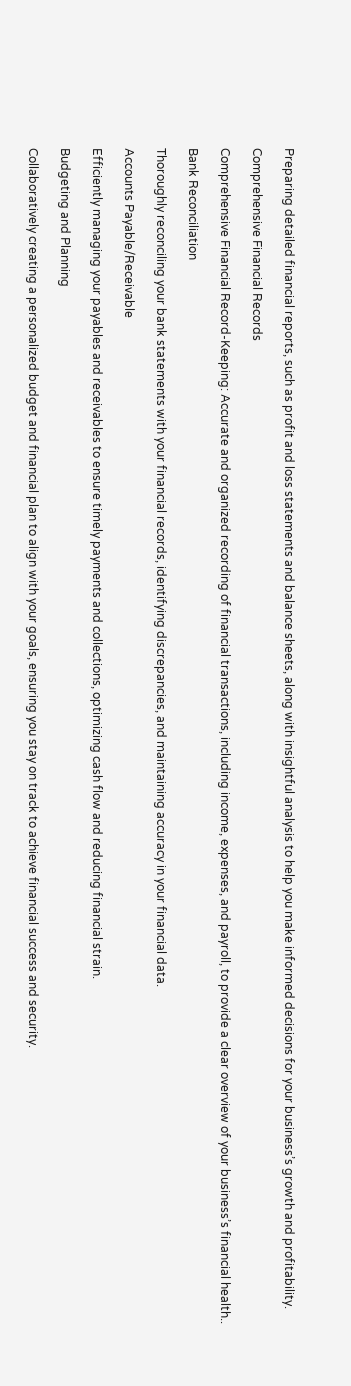Preparing detailed financial reports, such as profit and loss statements and balance sheets, along with insightful analysis to help you make informed decisions for your business’s growth and profitability.

Comprehensive Financial Records

Comprehensive Financial Record-Keeping: Accurate and organized recording of financial transactions, including income, expenses, and payroll, to provide a clear overview of your business’s financial health..

Bank Reconciliation

Thoroughly reconciling your bank statements with your financial records, identifying discrepancies, and maintaining accuracy in your financial data.

Accounts Payable/Receivable

Efficiently managing your payables and receivables to ensure timely payments and collections, optimizing cash flow and reducing financial strain.

Budgeting and Planning

Collaboratively creating a personalized budget and financial plan to align with your goals, ensuring you stay on track to achieve financial success and security.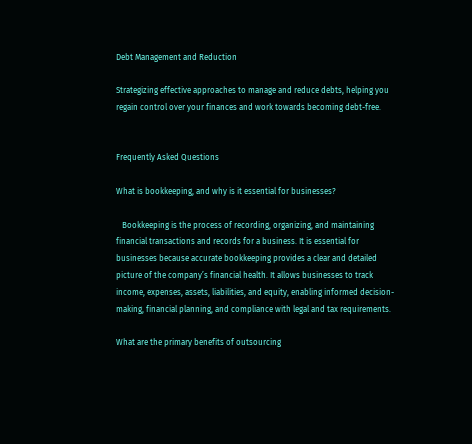Debt Management and Reduction

Strategizing effective approaches to manage and reduce debts, helping you regain control over your finances and work towards becoming debt-free.


Frequently Asked Questions

What is bookkeeping, and why is it essential for businesses?

   Bookkeeping is the process of recording, organizing, and maintaining financial transactions and records for a business. It is essential for businesses because accurate bookkeeping provides a clear and detailed picture of the company’s financial health. It allows businesses to track income, expenses, assets, liabilities, and equity, enabling informed decision-making, financial planning, and compliance with legal and tax requirements.

What are the primary benefits of outsourcing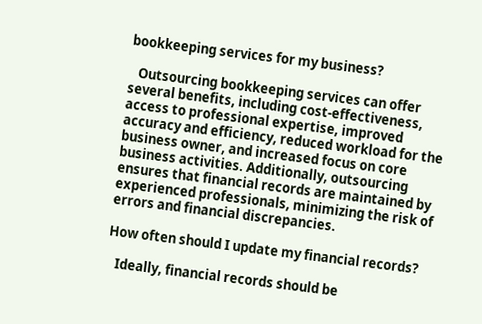bookkeeping services for my business?

   Outsourcing bookkeeping services can offer several benefits, including cost-effectiveness, access to professional expertise, improved accuracy and efficiency, reduced workload for the business owner, and increased focus on core business activities. Additionally, outsourcing ensures that financial records are maintained by experienced professionals, minimizing the risk of errors and financial discrepancies.

How often should I update my financial records?

   Ideally, financial records should be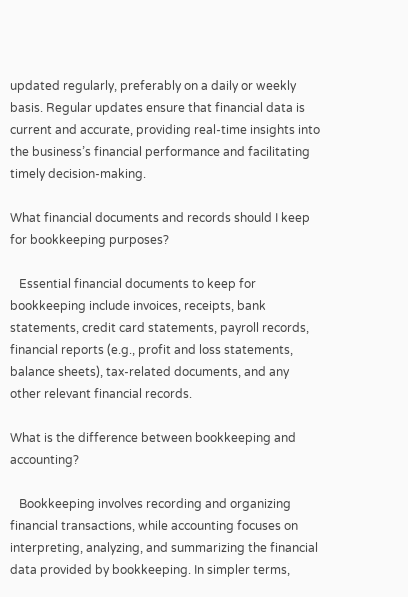updated regularly, preferably on a daily or weekly basis. Regular updates ensure that financial data is current and accurate, providing real-time insights into the business’s financial performance and facilitating timely decision-making.

What financial documents and records should I keep for bookkeeping purposes?

   Essential financial documents to keep for bookkeeping include invoices, receipts, bank statements, credit card statements, payroll records, financial reports (e.g., profit and loss statements, balance sheets), tax-related documents, and any other relevant financial records.

What is the difference between bookkeeping and accounting?

   Bookkeeping involves recording and organizing financial transactions, while accounting focuses on interpreting, analyzing, and summarizing the financial data provided by bookkeeping. In simpler terms,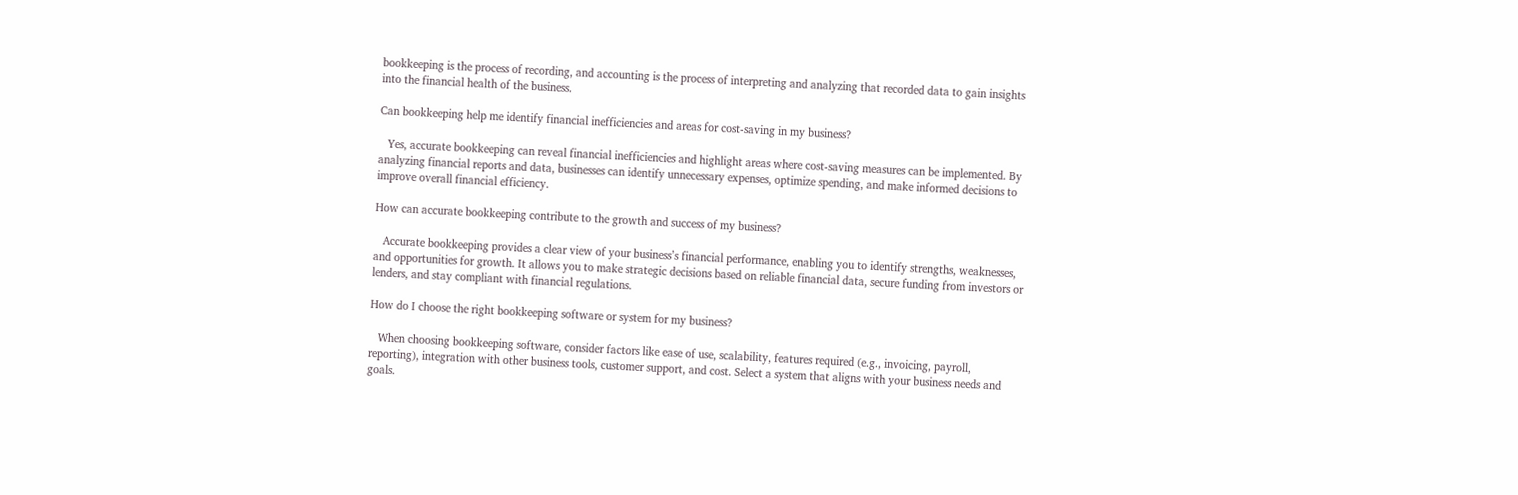bookkeeping is the process of recording, and accounting is the process of interpreting and analyzing that recorded data to gain insights into the financial health of the business.

Can bookkeeping help me identify financial inefficiencies and areas for cost-saving in my business?

   Yes, accurate bookkeeping can reveal financial inefficiencies and highlight areas where cost-saving measures can be implemented. By analyzing financial reports and data, businesses can identify unnecessary expenses, optimize spending, and make informed decisions to improve overall financial efficiency.

How can accurate bookkeeping contribute to the growth and success of my business?

   Accurate bookkeeping provides a clear view of your business’s financial performance, enabling you to identify strengths, weaknesses, and opportunities for growth. It allows you to make strategic decisions based on reliable financial data, secure funding from investors or lenders, and stay compliant with financial regulations.

How do I choose the right bookkeeping software or system for my business?

   When choosing bookkeeping software, consider factors like ease of use, scalability, features required (e.g., invoicing, payroll, reporting), integration with other business tools, customer support, and cost. Select a system that aligns with your business needs and goals.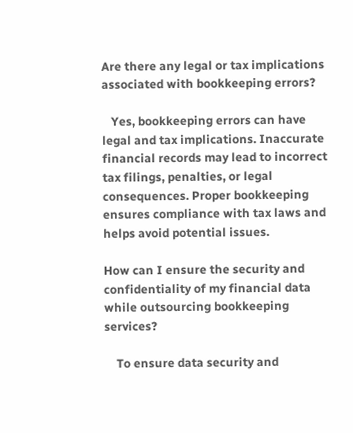Are there any legal or tax implications associated with bookkeeping errors?

   Yes, bookkeeping errors can have legal and tax implications. Inaccurate financial records may lead to incorrect tax filings, penalties, or legal consequences. Proper bookkeeping ensures compliance with tax laws and helps avoid potential issues.

How can I ensure the security and confidentiality of my financial data while outsourcing bookkeeping services?

    To ensure data security and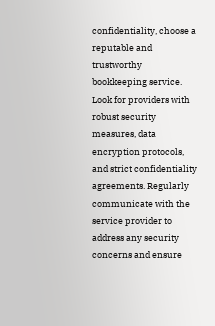confidentiality, choose a reputable and trustworthy bookkeeping service. Look for providers with robust security measures, data encryption protocols, and strict confidentiality agreements. Regularly communicate with the service provider to address any security concerns and ensure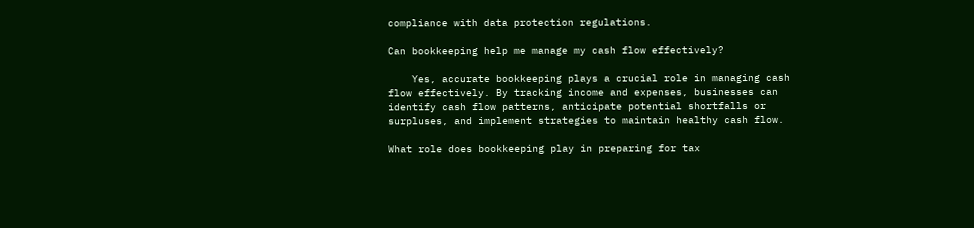compliance with data protection regulations.

Can bookkeeping help me manage my cash flow effectively?

    Yes, accurate bookkeeping plays a crucial role in managing cash flow effectively. By tracking income and expenses, businesses can identify cash flow patterns, anticipate potential shortfalls or surpluses, and implement strategies to maintain healthy cash flow.

What role does bookkeeping play in preparing for tax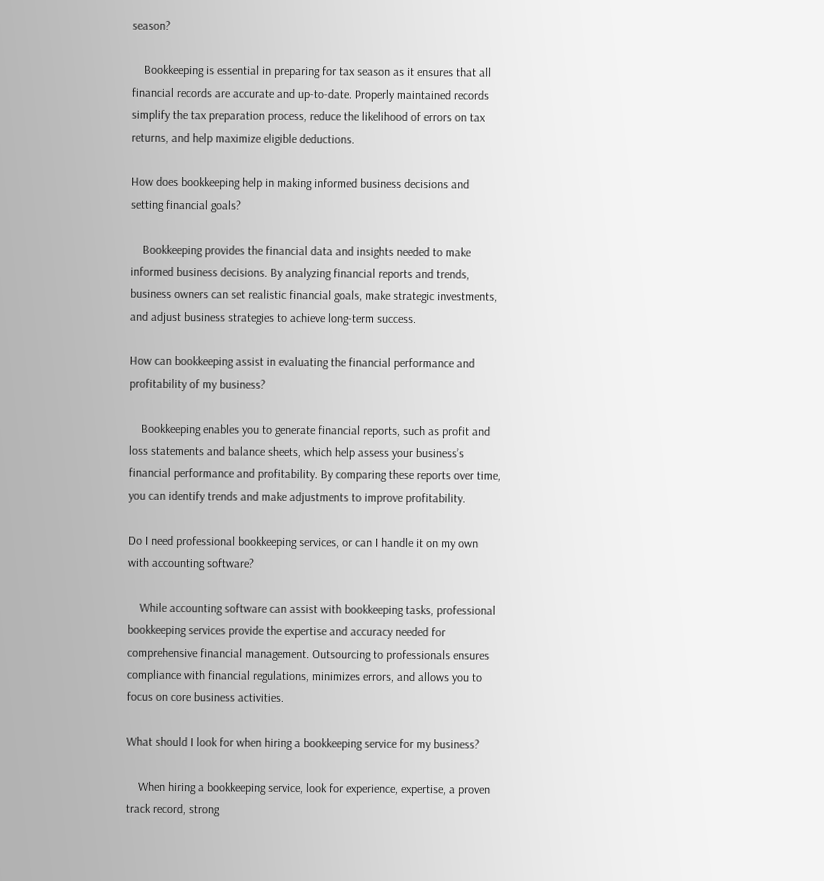season?

    Bookkeeping is essential in preparing for tax season as it ensures that all financial records are accurate and up-to-date. Properly maintained records simplify the tax preparation process, reduce the likelihood of errors on tax returns, and help maximize eligible deductions.

How does bookkeeping help in making informed business decisions and setting financial goals?

    Bookkeeping provides the financial data and insights needed to make informed business decisions. By analyzing financial reports and trends, business owners can set realistic financial goals, make strategic investments, and adjust business strategies to achieve long-term success.

How can bookkeeping assist in evaluating the financial performance and profitability of my business?

    Bookkeeping enables you to generate financial reports, such as profit and loss statements and balance sheets, which help assess your business’s financial performance and profitability. By comparing these reports over time, you can identify trends and make adjustments to improve profitability.

Do I need professional bookkeeping services, or can I handle it on my own with accounting software?

    While accounting software can assist with bookkeeping tasks, professional bookkeeping services provide the expertise and accuracy needed for comprehensive financial management. Outsourcing to professionals ensures compliance with financial regulations, minimizes errors, and allows you to focus on core business activities.

What should I look for when hiring a bookkeeping service for my business?

    When hiring a bookkeeping service, look for experience, expertise, a proven track record, strong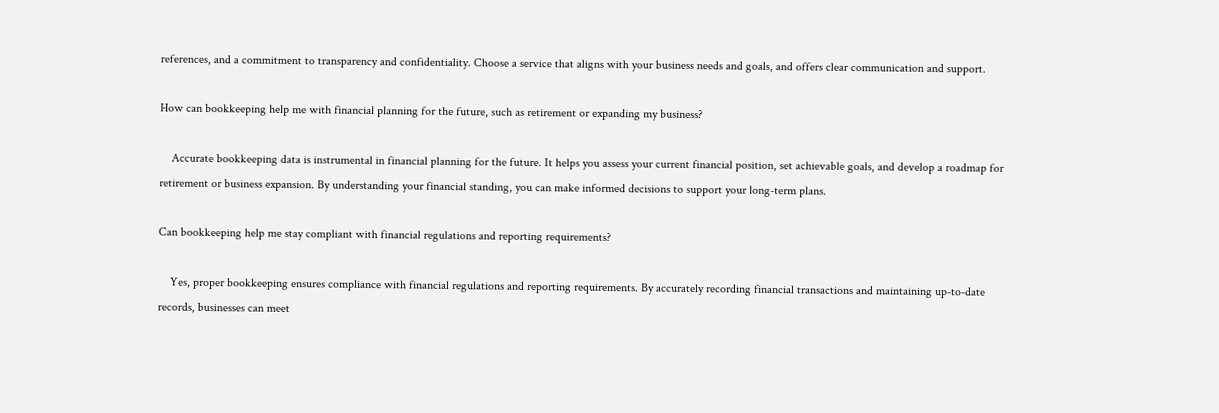references, and a commitment to transparency and confidentiality. Choose a service that aligns with your business needs and goals, and offers clear communication and support.

How can bookkeeping help me with financial planning for the future, such as retirement or expanding my business?

    Accurate bookkeeping data is instrumental in financial planning for the future. It helps you assess your current financial position, set achievable goals, and develop a roadmap for retirement or business expansion. By understanding your financial standing, you can make informed decisions to support your long-term plans.

Can bookkeeping help me stay compliant with financial regulations and reporting requirements?

    Yes, proper bookkeeping ensures compliance with financial regulations and reporting requirements. By accurately recording financial transactions and maintaining up-to-date records, businesses can meet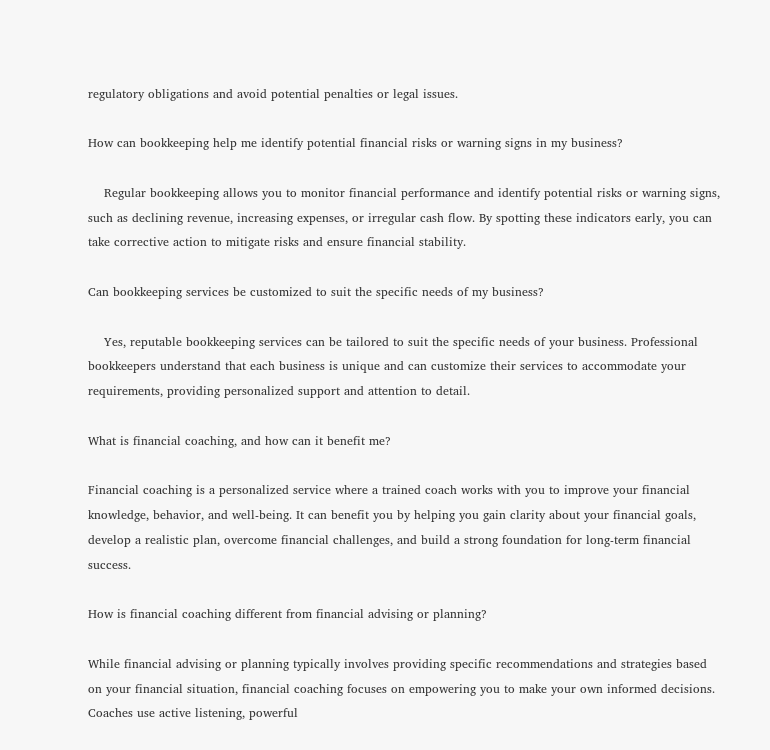regulatory obligations and avoid potential penalties or legal issues.

How can bookkeeping help me identify potential financial risks or warning signs in my business?

    Regular bookkeeping allows you to monitor financial performance and identify potential risks or warning signs, such as declining revenue, increasing expenses, or irregular cash flow. By spotting these indicators early, you can take corrective action to mitigate risks and ensure financial stability.

Can bookkeeping services be customized to suit the specific needs of my business?

    Yes, reputable bookkeeping services can be tailored to suit the specific needs of your business. Professional bookkeepers understand that each business is unique and can customize their services to accommodate your requirements, providing personalized support and attention to detail.

What is financial coaching, and how can it benefit me?

Financial coaching is a personalized service where a trained coach works with you to improve your financial knowledge, behavior, and well-being. It can benefit you by helping you gain clarity about your financial goals, develop a realistic plan, overcome financial challenges, and build a strong foundation for long-term financial success.

How is financial coaching different from financial advising or planning?

While financial advising or planning typically involves providing specific recommendations and strategies based on your financial situation, financial coaching focuses on empowering you to make your own informed decisions. Coaches use active listening, powerful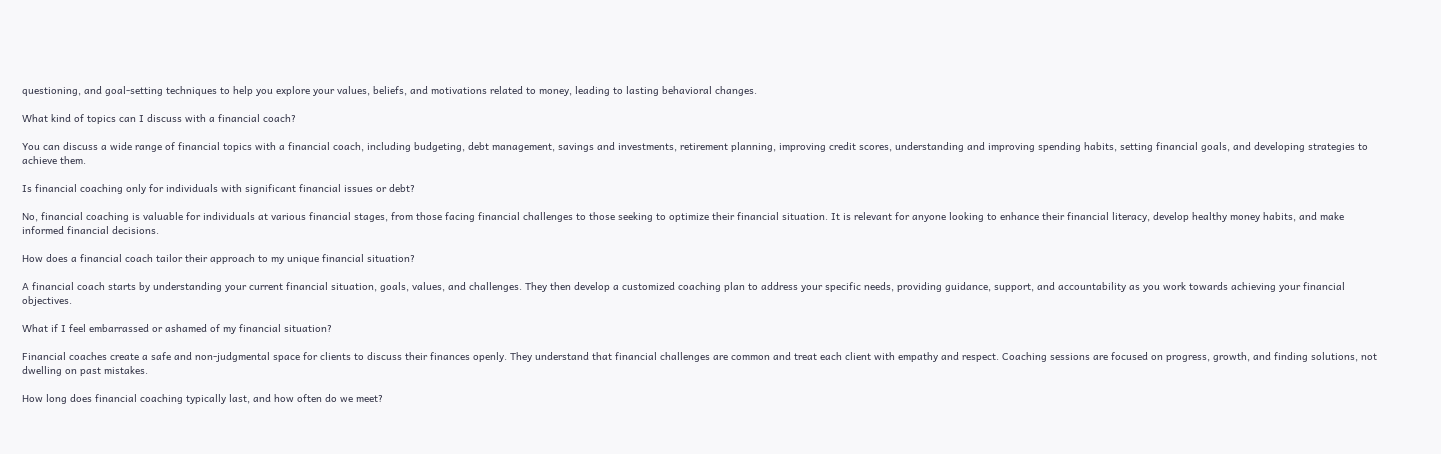questioning, and goal-setting techniques to help you explore your values, beliefs, and motivations related to money, leading to lasting behavioral changes.

What kind of topics can I discuss with a financial coach?

You can discuss a wide range of financial topics with a financial coach, including budgeting, debt management, savings and investments, retirement planning, improving credit scores, understanding and improving spending habits, setting financial goals, and developing strategies to achieve them.

Is financial coaching only for individuals with significant financial issues or debt?

No, financial coaching is valuable for individuals at various financial stages, from those facing financial challenges to those seeking to optimize their financial situation. It is relevant for anyone looking to enhance their financial literacy, develop healthy money habits, and make informed financial decisions.

How does a financial coach tailor their approach to my unique financial situation?

A financial coach starts by understanding your current financial situation, goals, values, and challenges. They then develop a customized coaching plan to address your specific needs, providing guidance, support, and accountability as you work towards achieving your financial objectives.

What if I feel embarrassed or ashamed of my financial situation?

Financial coaches create a safe and non-judgmental space for clients to discuss their finances openly. They understand that financial challenges are common and treat each client with empathy and respect. Coaching sessions are focused on progress, growth, and finding solutions, not dwelling on past mistakes.

How long does financial coaching typically last, and how often do we meet?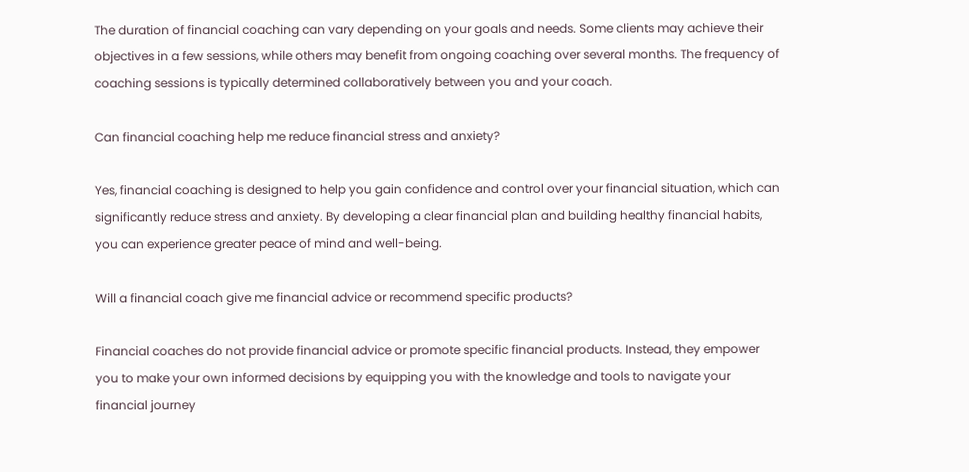The duration of financial coaching can vary depending on your goals and needs. Some clients may achieve their objectives in a few sessions, while others may benefit from ongoing coaching over several months. The frequency of coaching sessions is typically determined collaboratively between you and your coach.

Can financial coaching help me reduce financial stress and anxiety?

Yes, financial coaching is designed to help you gain confidence and control over your financial situation, which can significantly reduce stress and anxiety. By developing a clear financial plan and building healthy financial habits, you can experience greater peace of mind and well-being.

Will a financial coach give me financial advice or recommend specific products?

Financial coaches do not provide financial advice or promote specific financial products. Instead, they empower you to make your own informed decisions by equipping you with the knowledge and tools to navigate your financial journey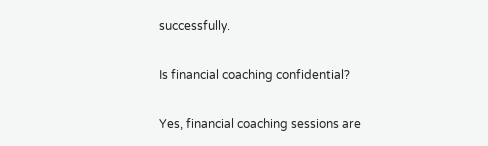successfully.

Is financial coaching confidential?

Yes, financial coaching sessions are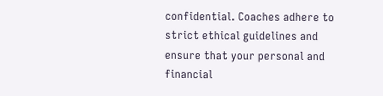confidential. Coaches adhere to strict ethical guidelines and ensure that your personal and financial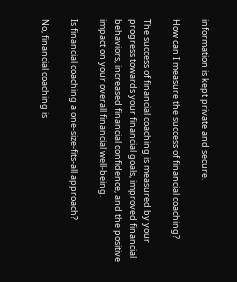information is kept private and secure.

How can I measure the success of financial coaching?

The success of financial coaching is measured by your progress towards your financial goals, improved financial behaviors, increased financial confidence, and the positive impact on your overall financial well-being.

Is financial coaching a one-size-fits-all approach?

No, financial coaching is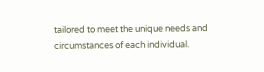tailored to meet the unique needs and circumstances of each individual.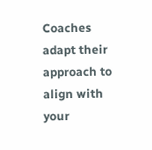Coaches adapt their approach to align with your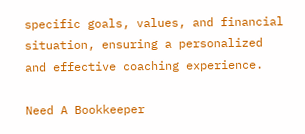specific goals, values, and financial situation, ensuring a personalized and effective coaching experience.

Need A Bookkeeper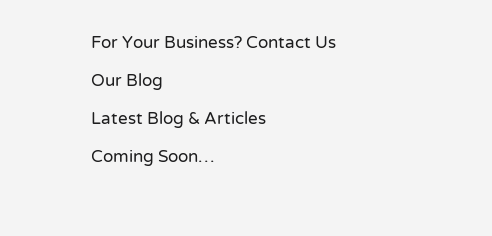For Your Business? Contact Us

Our Blog

Latest Blog & Articles

Coming Soon…